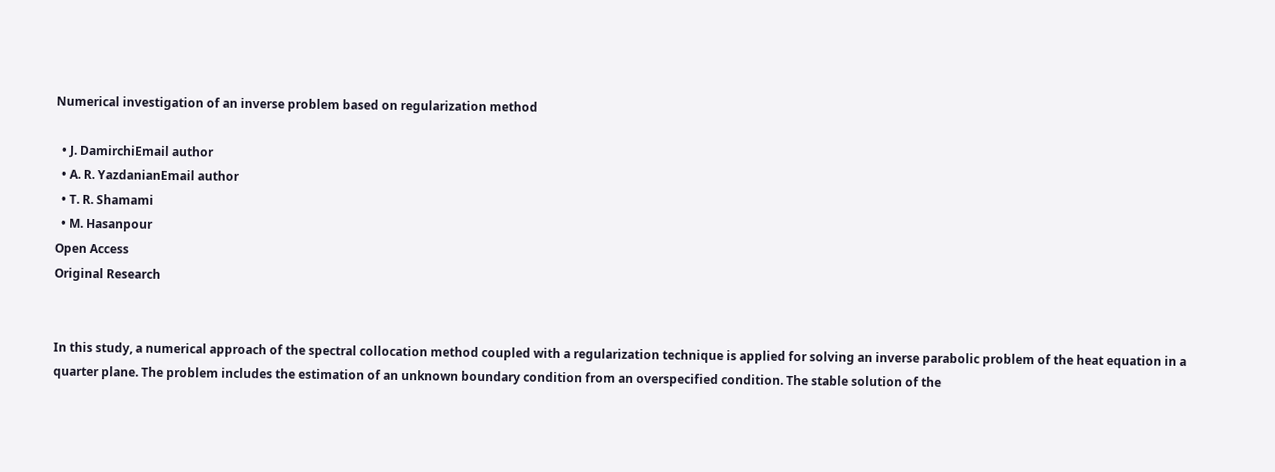Numerical investigation of an inverse problem based on regularization method

  • J. DamirchiEmail author
  • A. R. YazdanianEmail author
  • T. R. Shamami
  • M. Hasanpour
Open Access
Original Research


In this study, a numerical approach of the spectral collocation method coupled with a regularization technique is applied for solving an inverse parabolic problem of the heat equation in a quarter plane. The problem includes the estimation of an unknown boundary condition from an overspecified condition. The stable solution of the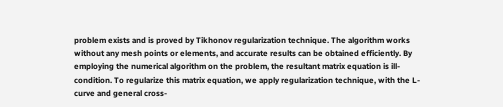problem exists and is proved by Tikhonov regularization technique. The algorithm works without any mesh points or elements, and accurate results can be obtained efficiently. By employing the numerical algorithm on the problem, the resultant matrix equation is ill-condition. To regularize this matrix equation, we apply regularization technique, with the L-curve and general cross-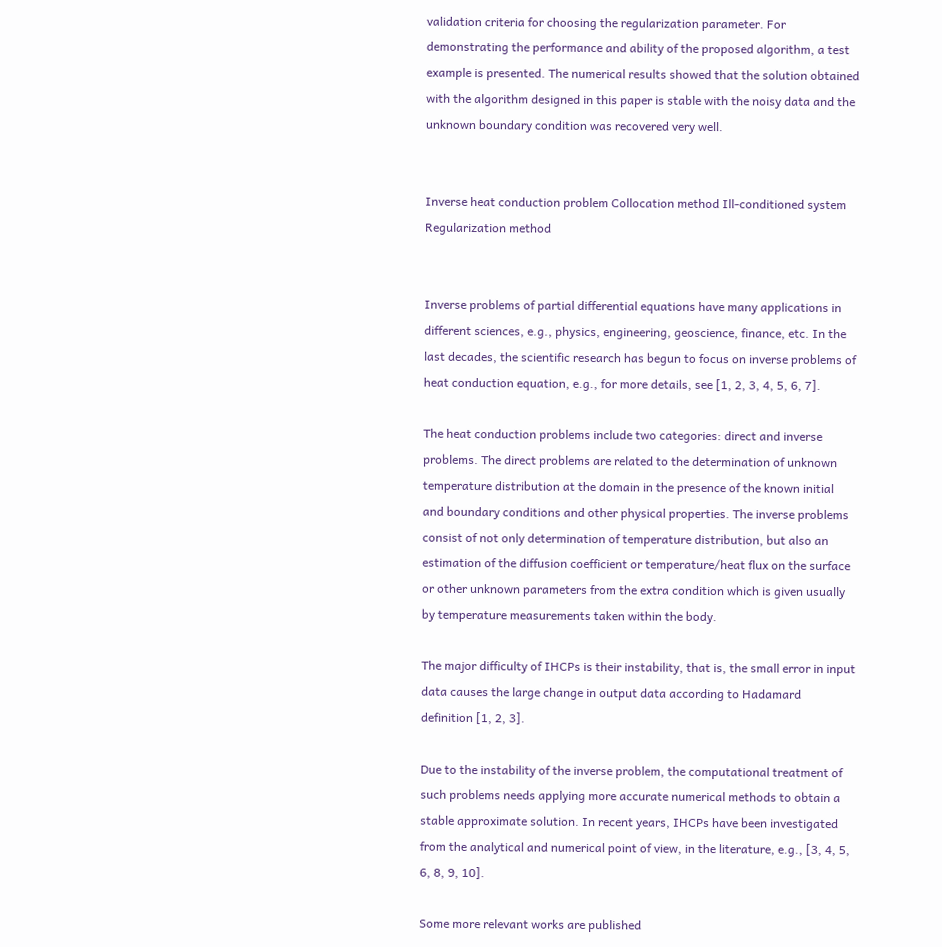validation criteria for choosing the regularization parameter. For demonstrating the performance and ability of the proposed algorithm, a test example is presented. The numerical results showed that the solution obtained with the algorithm designed in this paper is stable with the noisy data and the unknown boundary condition was recovered very well.


Inverse heat conduction problem Collocation method Ill-conditioned system Regularization method


Inverse problems of partial differential equations have many applications in different sciences, e.g., physics, engineering, geoscience, finance, etc. In the last decades, the scientific research has begun to focus on inverse problems of heat conduction equation, e.g., for more details, see [1, 2, 3, 4, 5, 6, 7].

The heat conduction problems include two categories: direct and inverse problems. The direct problems are related to the determination of unknown temperature distribution at the domain in the presence of the known initial and boundary conditions and other physical properties. The inverse problems consist of not only determination of temperature distribution, but also an estimation of the diffusion coefficient or temperature/heat flux on the surface or other unknown parameters from the extra condition which is given usually by temperature measurements taken within the body.

The major difficulty of IHCPs is their instability, that is, the small error in input data causes the large change in output data according to Hadamard definition [1, 2, 3].

Due to the instability of the inverse problem, the computational treatment of such problems needs applying more accurate numerical methods to obtain a stable approximate solution. In recent years, IHCPs have been investigated from the analytical and numerical point of view, in the literature, e.g., [3, 4, 5, 6, 8, 9, 10].

Some more relevant works are published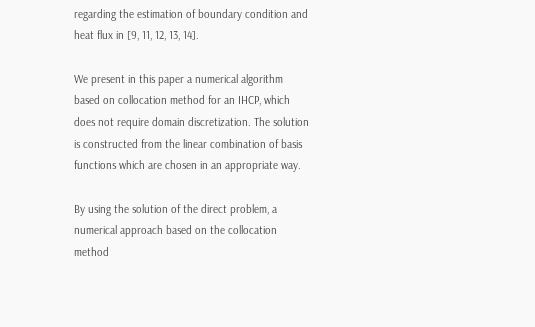regarding the estimation of boundary condition and heat flux in [9, 11, 12, 13, 14].

We present in this paper a numerical algorithm based on collocation method for an IHCP, which does not require domain discretization. The solution is constructed from the linear combination of basis functions which are chosen in an appropriate way.

By using the solution of the direct problem, a numerical approach based on the collocation method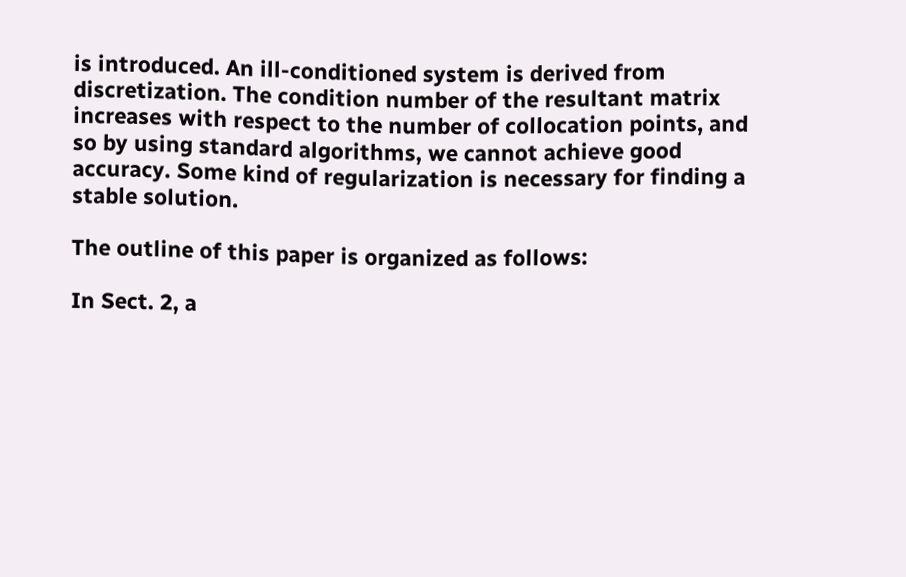is introduced. An ill-conditioned system is derived from discretization. The condition number of the resultant matrix increases with respect to the number of collocation points, and so by using standard algorithms, we cannot achieve good accuracy. Some kind of regularization is necessary for finding a stable solution.

The outline of this paper is organized as follows:

In Sect. 2, a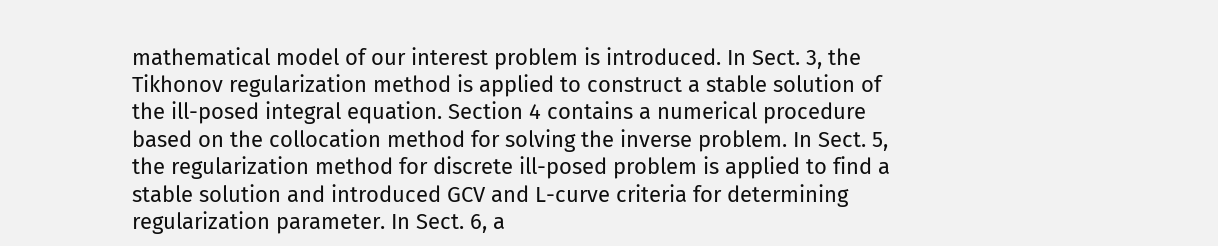mathematical model of our interest problem is introduced. In Sect. 3, the Tikhonov regularization method is applied to construct a stable solution of the ill-posed integral equation. Section 4 contains a numerical procedure based on the collocation method for solving the inverse problem. In Sect. 5, the regularization method for discrete ill-posed problem is applied to find a stable solution and introduced GCV and L-curve criteria for determining regularization parameter. In Sect. 6, a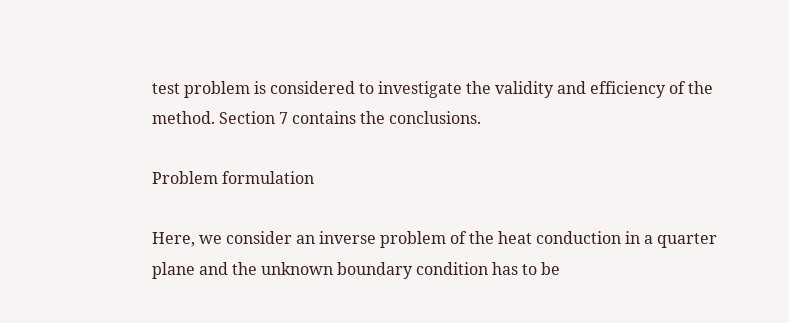test problem is considered to investigate the validity and efficiency of the method. Section 7 contains the conclusions.

Problem formulation

Here, we consider an inverse problem of the heat conduction in a quarter plane and the unknown boundary condition has to be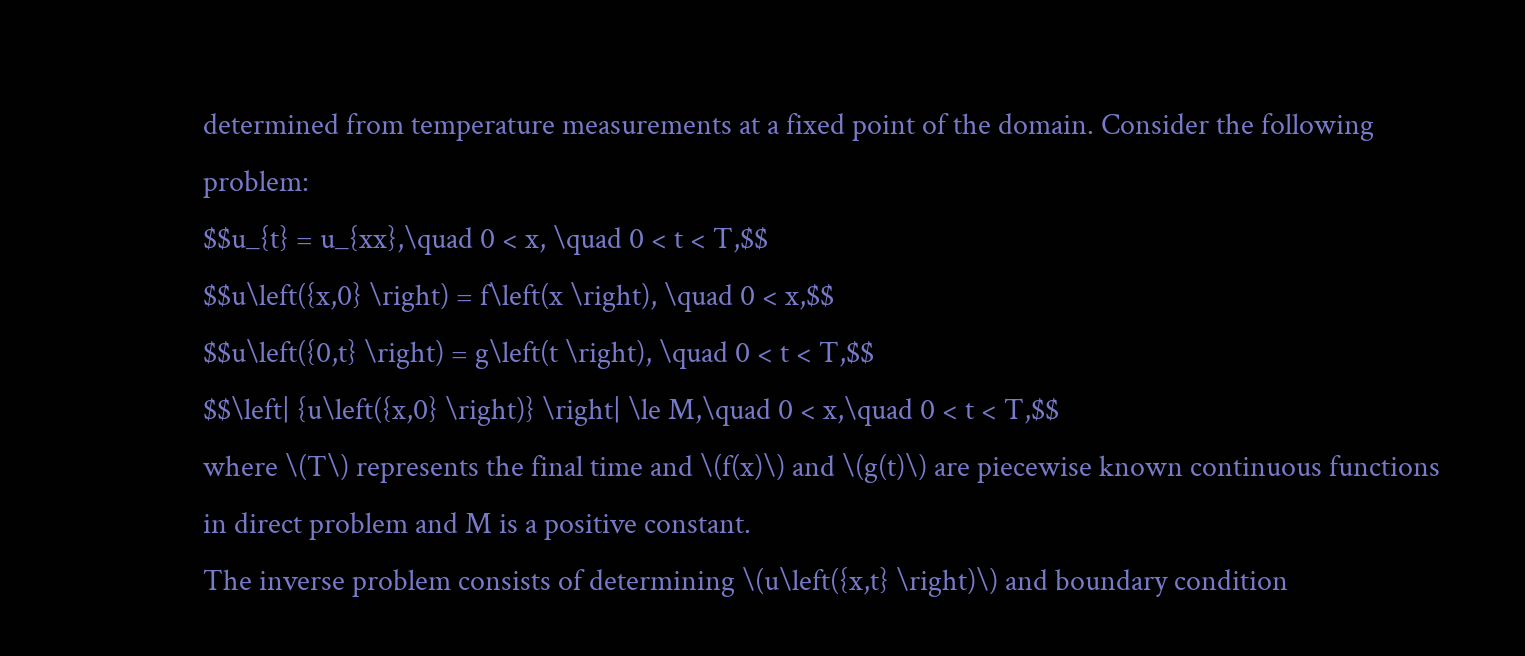determined from temperature measurements at a fixed point of the domain. Consider the following problem:
$$u_{t} = u_{xx},\quad 0 < x, \quad 0 < t < T,$$
$$u\left({x,0} \right) = f\left(x \right), \quad 0 < x,$$
$$u\left({0,t} \right) = g\left(t \right), \quad 0 < t < T,$$
$$\left| {u\left({x,0} \right)} \right| \le M,\quad 0 < x,\quad 0 < t < T,$$
where \(T\) represents the final time and \(f(x)\) and \(g(t)\) are piecewise known continuous functions in direct problem and M is a positive constant.
The inverse problem consists of determining \(u\left({x,t} \right)\) and boundary condition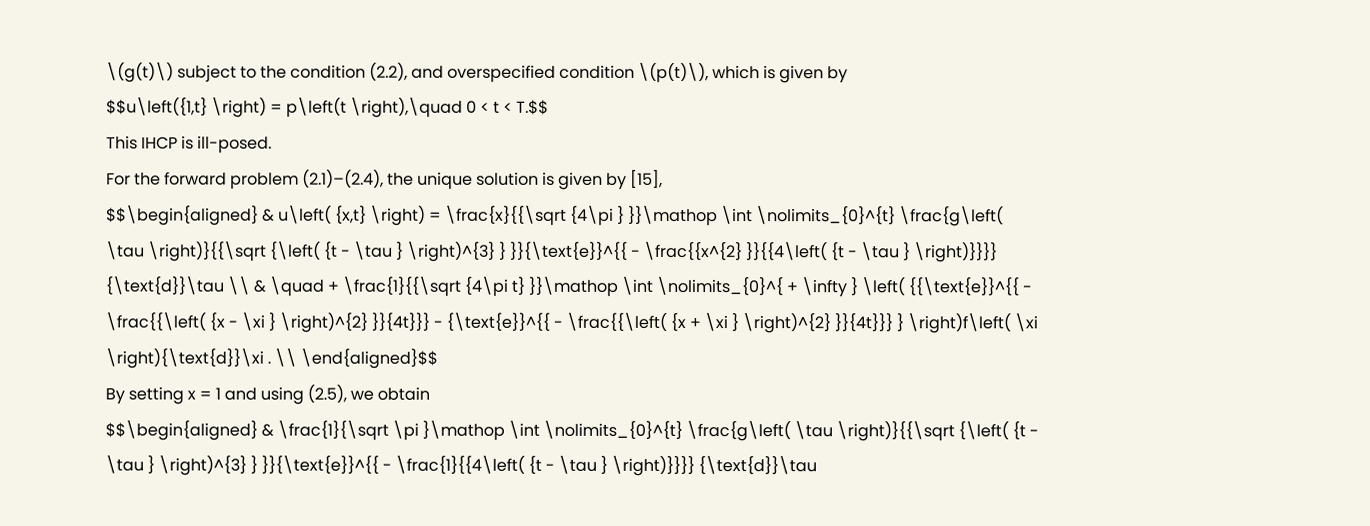\(g(t)\) subject to the condition (2.2), and overspecified condition \(p(t)\), which is given by
$$u\left({1,t} \right) = p\left(t \right),\quad 0 < t < T.$$
This IHCP is ill-posed.
For the forward problem (2.1)–(2.4), the unique solution is given by [15],
$$\begin{aligned} & u\left( {x,t} \right) = \frac{x}{{\sqrt {4\pi } }}\mathop \int \nolimits_{0}^{t} \frac{g\left( \tau \right)}{{\sqrt {\left( {t - \tau } \right)^{3} } }}{\text{e}}^{{ - \frac{{x^{2} }}{{4\left( {t - \tau } \right)}}}} {\text{d}}\tau \\ & \quad + \frac{1}{{\sqrt {4\pi t} }}\mathop \int \nolimits_{0}^{ + \infty } \left( {{\text{e}}^{{ - \frac{{\left( {x - \xi } \right)^{2} }}{4t}}} - {\text{e}}^{{ - \frac{{\left( {x + \xi } \right)^{2} }}{4t}}} } \right)f\left( \xi \right){\text{d}}\xi . \\ \end{aligned}$$
By setting x = 1 and using (2.5), we obtain
$$\begin{aligned} & \frac{1}{\sqrt \pi }\mathop \int \nolimits_{0}^{t} \frac{g\left( \tau \right)}{{\sqrt {\left( {t - \tau } \right)^{3} } }}{\text{e}}^{{ - \frac{1}{{4\left( {t - \tau } \right)}}}} {\text{d}}\tau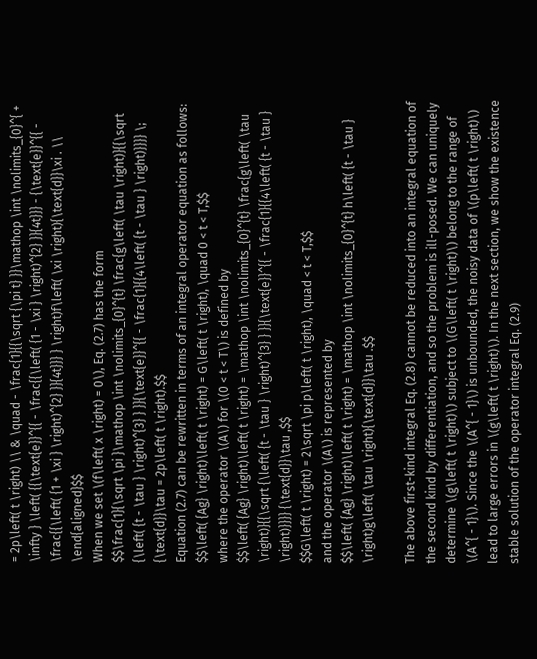= 2p\left( t \right) \\ & \quad - \frac{1}{{\sqrt {\pi t} }}\mathop \int \nolimits_{0}^{ + \infty } \left( {{\text{e}}^{{ - \frac{{\left( {1 - \xi } \right)^{2} }}{4t}}} - {\text{e}}^{{ - \frac{{\left( {1 + \xi } \right)^{2} }}{4t}}} } \right)f\left( \xi \right){\text{d}}\xi . \\ \end{aligned}$$
When we set \(f\left( x \right) = 0\), Eq. (2.7) has the form
$$\frac{1}{\sqrt \pi }\mathop \int \nolimits_{0}^{t} \frac{g\left( \tau \right)}{{\sqrt {\left( {t - \tau } \right)^{3} } }}{\text{e}}^{{ - \frac{1}{{4\left( {t - \tau } \right)}}}} \; {\text{d}}\tau = 2p\left( t \right).$$
Equation (2.7) can be rewritten in terms of an integral operator equation as follows:
$$\left( {Ag} \right)\left( t \right) = G\left( t \right), \quad 0 < t < T,$$
where the operator \(A\) for \(0 < t < T\) is defined by
$$\left( {Ag} \right)\left( t \right) = \mathop \int \nolimits_{0}^{t} \frac{g\left( \tau \right)}{{\sqrt {\left( {t - \tau } \right)^{3} } }}{\text{e}}^{{ - \frac{1}{{4\left( {t - \tau } \right)}}}} {\text{d}}\tau ,$$
$$G\left( t \right) = 2\sqrt \pi p\left( t \right), \quad < t < T,$$
and the operator \(A\) is represented by
$$\left( {Ag} \right)\left( t \right) = \mathop \int \nolimits_{0}^{t} h\left( {t - \tau } \right)g\left( \tau \right){\text{d}}\tau .$$

The above first-kind integral Eq. (2.8) cannot be reduced into an integral equation of the second kind by differentiation, and so the problem is ill-posed. We can uniquely determine \(g\left( t \right)\) subject to \(G\left( t \right)\) belong to the range of \(A^{ - 1}\). Since the \(A^{ - 1}\) is unbounded, the noisy data of \(p\left( t \right)\) lead to large errors in \(g\left( t \right)\). In the next section, we show the existence stable solution of the operator integral Eq. (2.9)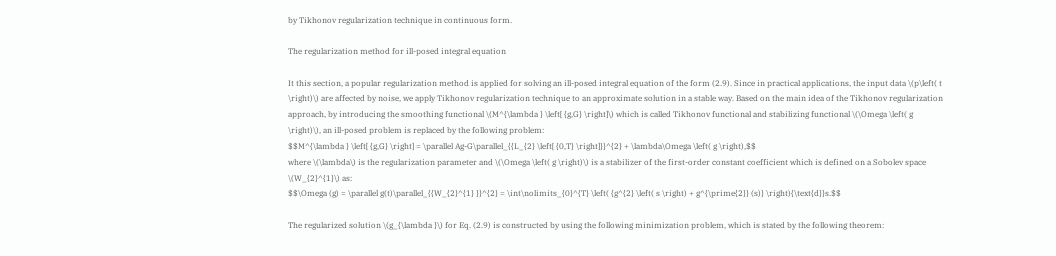by Tikhonov regularization technique in continuous form.

The regularization method for ill-posed integral equation

It this section, a popular regularization method is applied for solving an ill-posed integral equation of the form (2.9). Since in practical applications, the input data \(p\left( t \right)\) are affected by noise, we apply Tikhonov regularization technique to an approximate solution in a stable way. Based on the main idea of the Tikhonov regularization approach, by introducing the smoothing functional \(M^{\lambda } \left[ {g,G} \right]\) which is called Tikhonov functional and stabilizing functional \(\Omega \left( g \right)\), an ill-posed problem is replaced by the following problem:
$$M^{\lambda } \left[ {g,G} \right] = \parallel Ag-G\parallel_{{L_{2} \left[ {0,T} \right]}}^{2} + \lambda\Omega \left( g \right),$$
where \(\lambda\) is the regularization parameter and \(\Omega \left( g \right)\) is a stabilizer of the first-order constant coefficient which is defined on a Sobolev space \(W_{2}^{1}\) as:
$$\Omega (g) = \parallel g(t)\parallel_{{W_{2}^{1} }}^{2} = \int\nolimits_{0}^{T} \left( {g^{2} \left( s \right) + g^{\prime{2}} (s)} \right){\text{d}}s.$$

The regularized solution \(g_{\lambda }\) for Eq. (2.9) is constructed by using the following minimization problem, which is stated by the following theorem: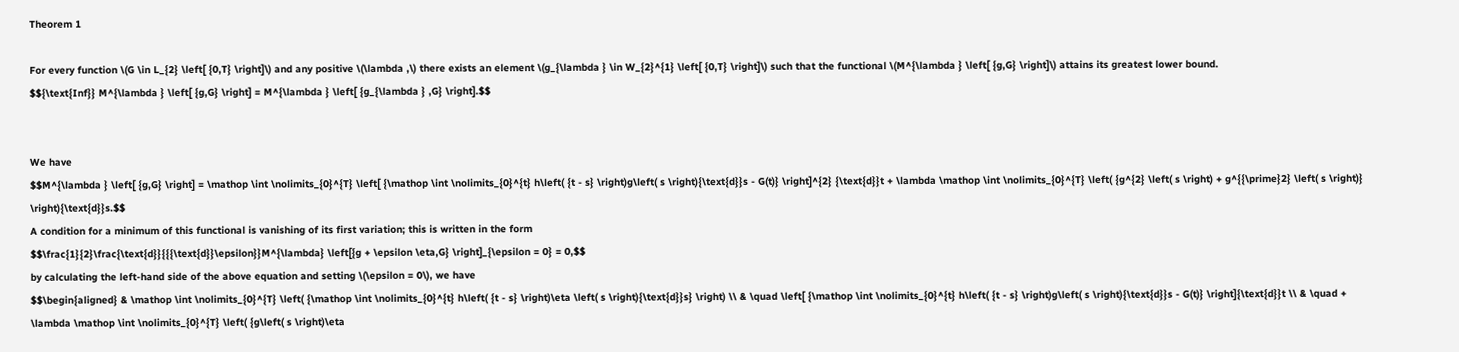Theorem 1

For every function \(G \in L_{2} \left[ {0,T} \right]\) and any positive \(\lambda ,\) there exists an element \(g_{\lambda } \in W_{2}^{1} \left[ {0,T} \right]\) such that the functional \(M^{\lambda } \left[ {g,G} \right]\) attains its greatest lower bound.
$${\text{Inf}} M^{\lambda } \left[ {g,G} \right] = M^{\lambda } \left[ {g_{\lambda } ,G} \right].$$


We have
$$M^{\lambda } \left[ {g,G} \right] = \mathop \int \nolimits_{0}^{T} \left[ {\mathop \int \nolimits_{0}^{t} h\left( {t - s} \right)g\left( s \right){\text{d}}s - G(t)} \right]^{2} {\text{d}}t + \lambda \mathop \int \nolimits_{0}^{T} \left( {g^{2} \left( s \right) + g^{{\prime}2} \left( s \right)} \right){\text{d}}s.$$
A condition for a minimum of this functional is vanishing of its first variation; this is written in the form
$$\frac{1}{2}\frac{\text{d}}{{{\text{d}}\epsilon}}M^{\lambda} \left[{g + \epsilon \eta,G} \right]_{\epsilon = 0} = 0,$$
by calculating the left-hand side of the above equation and setting \(\epsilon = 0\), we have
$$\begin{aligned} & \mathop \int \nolimits_{0}^{T} \left( {\mathop \int \nolimits_{0}^{t} h\left( {t - s} \right)\eta \left( s \right){\text{d}}s} \right) \\ & \quad \left[ {\mathop \int \nolimits_{0}^{t} h\left( {t - s} \right)g\left( s \right){\text{d}}s - G(t)} \right]{\text{d}}t \\ & \quad + \lambda \mathop \int \nolimits_{0}^{T} \left( {g\left( s \right)\eta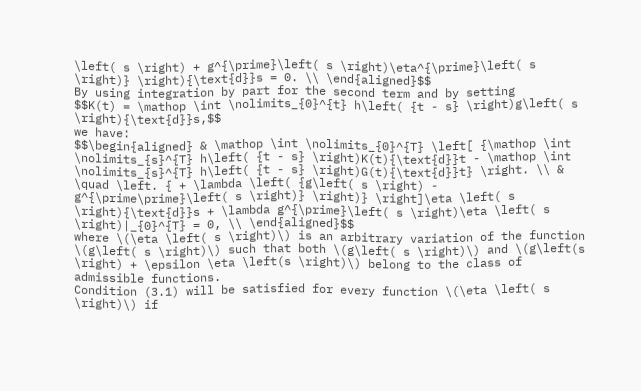\left( s \right) + g^{\prime}\left( s \right)\eta^{\prime}\left( s \right)} \right){\text{d}}s = 0. \\ \end{aligned}$$
By using integration by part for the second term and by setting
$$K(t) = \mathop \int \nolimits_{0}^{t} h\left( {t - s} \right)g\left( s \right){\text{d}}s,$$
we have:
$$\begin{aligned} & \mathop \int \nolimits_{0}^{T} \left[ {\mathop \int \nolimits_{s}^{T} h\left( {t - s} \right)K(t){\text{d}}t - \mathop \int \nolimits_{s}^{T} h\left( {t - s} \right)G(t){\text{d}}t} \right. \\ & \quad \left. { + \lambda \left( {g\left( s \right) - g^{\prime\prime}\left( s \right)} \right)} \right]\eta \left( s \right){\text{d}}s + \lambda g^{\prime}\left( s \right)\eta \left( s \right)|_{0}^{T} = 0, \\ \end{aligned}$$
where \(\eta \left( s \right)\) is an arbitrary variation of the function \(g\left( s \right)\) such that both \(g\left( s \right)\) and \(g\left(s \right) + \epsilon \eta \left(s \right)\) belong to the class of admissible functions.
Condition (3.1) will be satisfied for every function \(\eta \left( s \right)\) if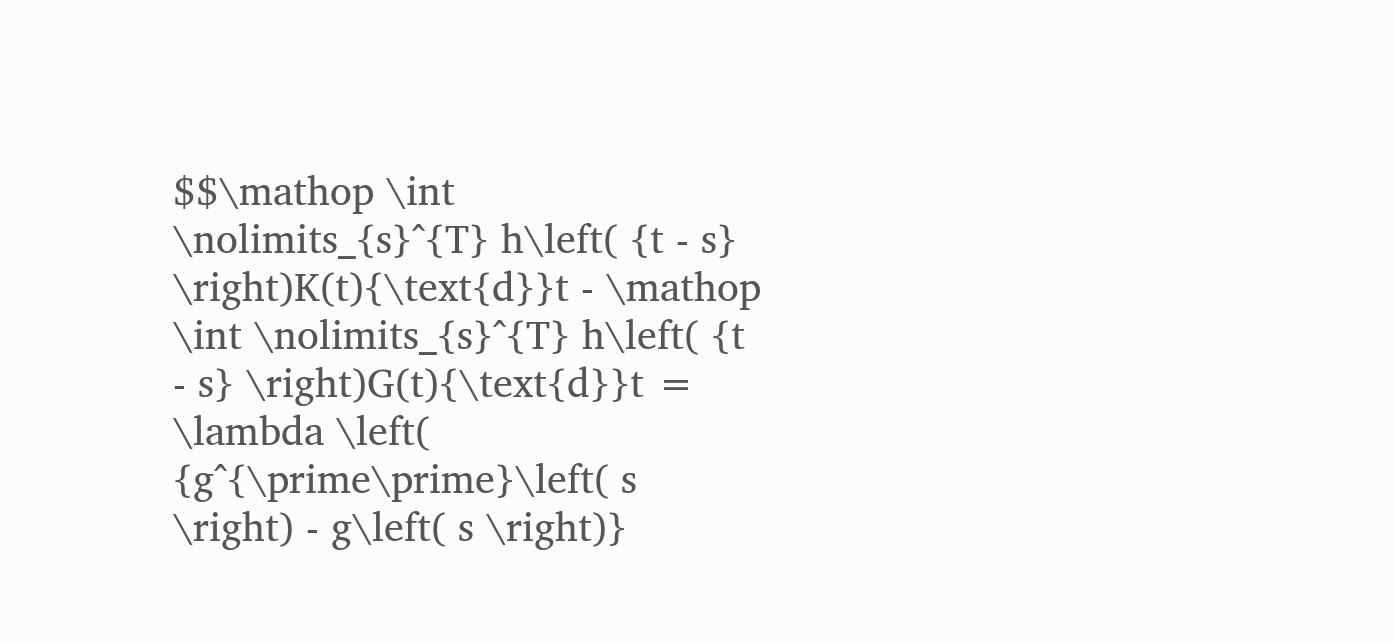$$\mathop \int \nolimits_{s}^{T} h\left( {t - s} \right)K(t){\text{d}}t - \mathop \int \nolimits_{s}^{T} h\left( {t - s} \right)G(t){\text{d}}t = \lambda \left( {g^{\prime\prime}\left( s \right) - g\left( s \right)}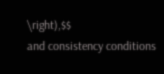\right),$$
and consistency conditions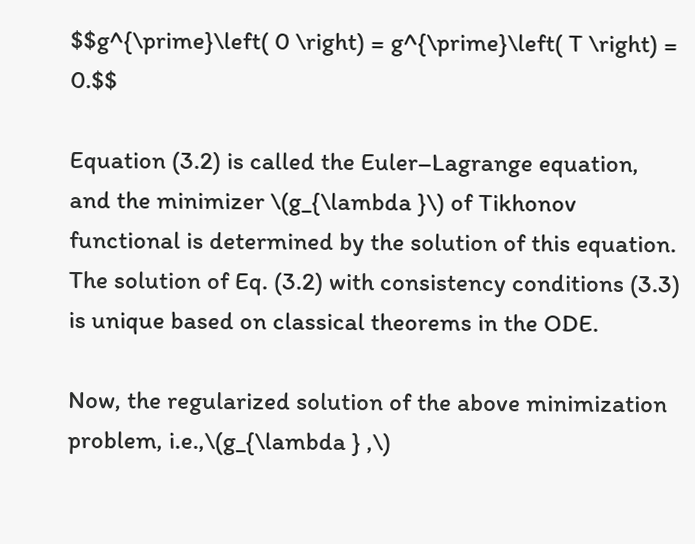$$g^{\prime}\left( 0 \right) = g^{\prime}\left( T \right) = 0.$$

Equation (3.2) is called the Euler–Lagrange equation, and the minimizer \(g_{\lambda }\) of Tikhonov functional is determined by the solution of this equation. The solution of Eq. (3.2) with consistency conditions (3.3) is unique based on classical theorems in the ODE.

Now, the regularized solution of the above minimization problem, i.e.,\(g_{\lambda } ,\)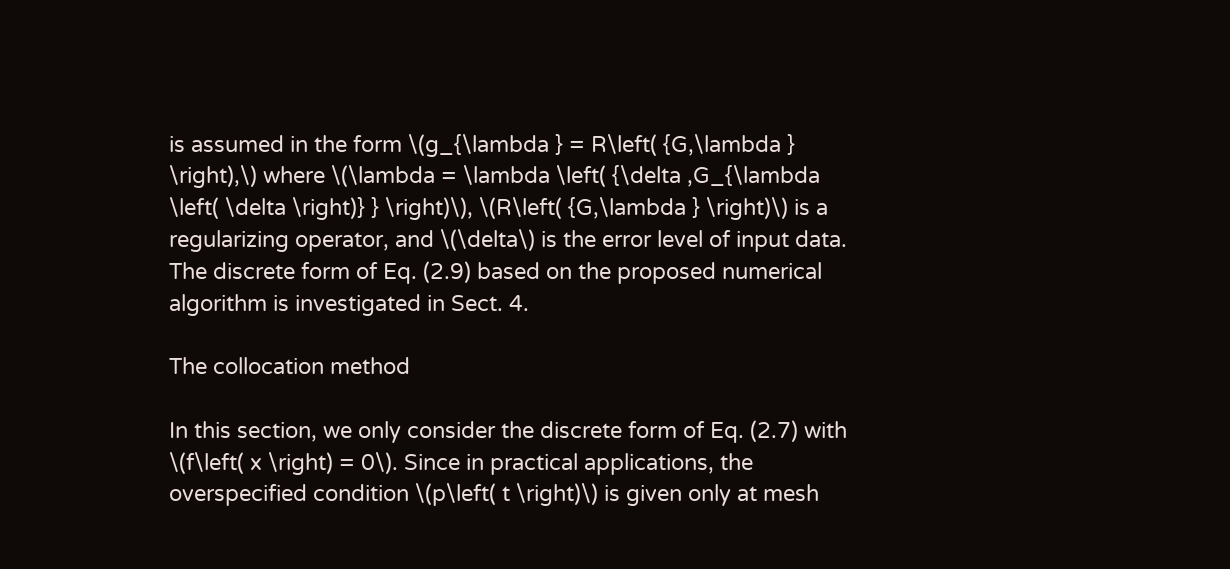is assumed in the form \(g_{\lambda } = R\left( {G,\lambda } \right),\) where \(\lambda = \lambda \left( {\delta ,G_{\lambda \left( \delta \right)} } \right)\), \(R\left( {G,\lambda } \right)\) is a regularizing operator, and \(\delta\) is the error level of input data. The discrete form of Eq. (2.9) based on the proposed numerical algorithm is investigated in Sect. 4.

The collocation method

In this section, we only consider the discrete form of Eq. (2.7) with \(f\left( x \right) = 0\). Since in practical applications, the overspecified condition \(p\left( t \right)\) is given only at mesh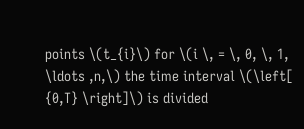points \(t_{i}\) for \(i \, = \, 0, \, 1, \ldots ,n,\) the time interval \(\left[ {0,T} \right]\) is divided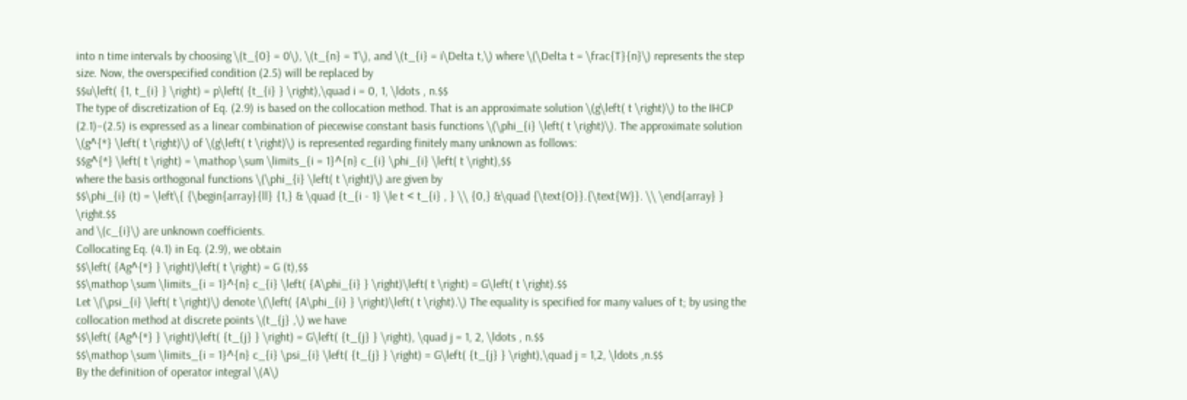into n time intervals by choosing \(t_{0} = 0\), \(t_{n} = T\), and \(t_{i} = i\Delta t,\) where \(\Delta t = \frac{T}{n}\) represents the step size. Now, the overspecified condition (2.5) will be replaced by
$$u\left( {1, t_{i} } \right) = p\left( {t_{i} } \right),\quad i = 0, 1, \ldots , n.$$
The type of discretization of Eq. (2.9) is based on the collocation method. That is an approximate solution \(g\left( t \right)\) to the IHCP (2.1)–(2.5) is expressed as a linear combination of piecewise constant basis functions \(\phi_{i} \left( t \right)\). The approximate solution \(g^{*} \left( t \right)\) of \(g\left( t \right)\) is represented regarding finitely many unknown as follows:
$$g^{*} \left( t \right) = \mathop \sum \limits_{i = 1}^{n} c_{i} \phi_{i} \left( t \right),$$
where the basis orthogonal functions \(\phi_{i} \left( t \right)\) are given by
$$\phi_{i} (t) = \left\{ {\begin{array}{ll} {1,} & \quad {t_{i - 1} \le t < t_{i} , } \\ {0,} &\quad {\text{O}}.{\text{W}}. \\ \end{array} } \right.$$
and \(c_{i}\) are unknown coefficients.
Collocating Eq. (4.1) in Eq. (2.9), we obtain
$$\left( {Ag^{*} } \right)\left( t \right) = G (t),$$
$$\mathop \sum \limits_{i = 1}^{n} c_{i} \left( {A\phi_{i} } \right)\left( t \right) = G\left( t \right).$$
Let \(\psi_{i} \left( t \right)\) denote \(\left( {A\phi_{i} } \right)\left( t \right).\) The equality is specified for many values of t; by using the collocation method at discrete points \(t_{j} ,\) we have
$$\left( {Ag^{*} } \right)\left( {t_{j} } \right) = G\left( {t_{j} } \right), \quad j = 1, 2, \ldots , n.$$
$$\mathop \sum \limits_{i = 1}^{n} c_{i} \psi_{i} \left( {t_{j} } \right) = G\left( {t_{j} } \right),\quad j = 1,2, \ldots ,n.$$
By the definition of operator integral \(A\)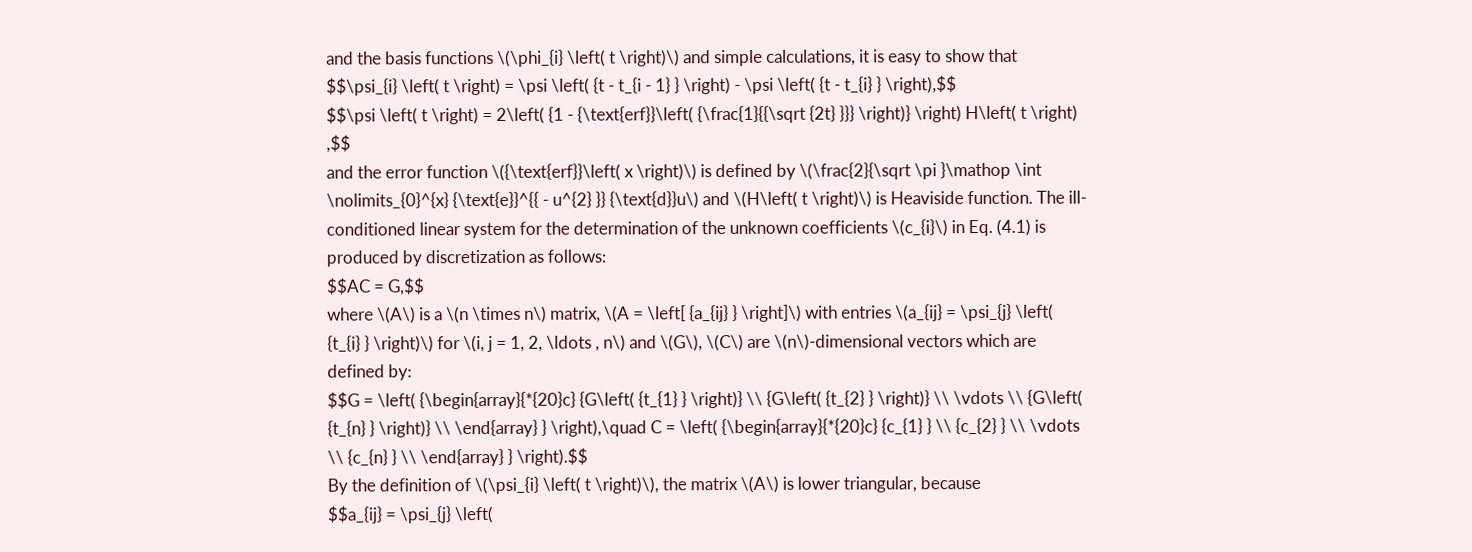and the basis functions \(\phi_{i} \left( t \right)\) and simple calculations, it is easy to show that
$$\psi_{i} \left( t \right) = \psi \left( {t - t_{i - 1} } \right) - \psi \left( {t - t_{i} } \right),$$
$$\psi \left( t \right) = 2\left( {1 - {\text{erf}}\left( {\frac{1}{{\sqrt {2t} }}} \right)} \right) H\left( t \right) ,$$
and the error function \({\text{erf}}\left( x \right)\) is defined by \(\frac{2}{\sqrt \pi }\mathop \int \nolimits_{0}^{x} {\text{e}}^{{ - u^{2} }} {\text{d}}u\) and \(H\left( t \right)\) is Heaviside function. The ill-conditioned linear system for the determination of the unknown coefficients \(c_{i}\) in Eq. (4.1) is produced by discretization as follows:
$$AC = G,$$
where \(A\) is a \(n \times n\) matrix, \(A = \left[ {a_{ij} } \right]\) with entries \(a_{ij} = \psi_{j} \left( {t_{i} } \right)\) for \(i, j = 1, 2, \ldots , n\) and \(G\), \(C\) are \(n\)-dimensional vectors which are defined by:
$$G = \left( {\begin{array}{*{20}c} {G\left( {t_{1} } \right)} \\ {G\left( {t_{2} } \right)} \\ \vdots \\ {G\left( {t_{n} } \right)} \\ \end{array} } \right),\quad C = \left( {\begin{array}{*{20}c} {c_{1} } \\ {c_{2} } \\ \vdots \\ {c_{n} } \\ \end{array} } \right).$$
By the definition of \(\psi_{i} \left( t \right)\), the matrix \(A\) is lower triangular, because
$$a_{ij} = \psi_{j} \left(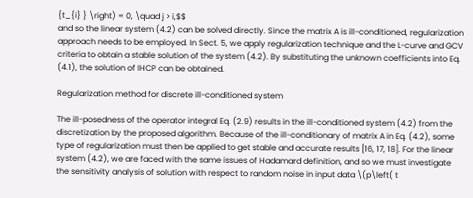{t_{i} } \right) = 0, \quad j > i,$$
and so the linear system (4.2) can be solved directly. Since the matrix A is ill-conditioned, regularization approach needs to be employed. In Sect. 5, we apply regularization technique and the L-curve and GCV criteria to obtain a stable solution of the system (4.2). By substituting the unknown coefficients into Eq. (4.1), the solution of IHCP can be obtained.

Regularization method for discrete ill-conditioned system

The ill-posedness of the operator integral Eq. (2.9) results in the ill-conditioned system (4.2) from the discretization by the proposed algorithm. Because of the ill-conditionary of matrix A in Eq. (4.2), some type of regularization must then be applied to get stable and accurate results [16, 17, 18]. For the linear system (4.2), we are faced with the same issues of Hadamard definition, and so we must investigate the sensitivity analysis of solution with respect to random noise in input data \(p\left( t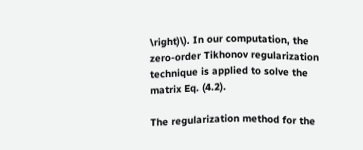\right)\). In our computation, the zero-order Tikhonov regularization technique is applied to solve the matrix Eq. (4.2).

The regularization method for the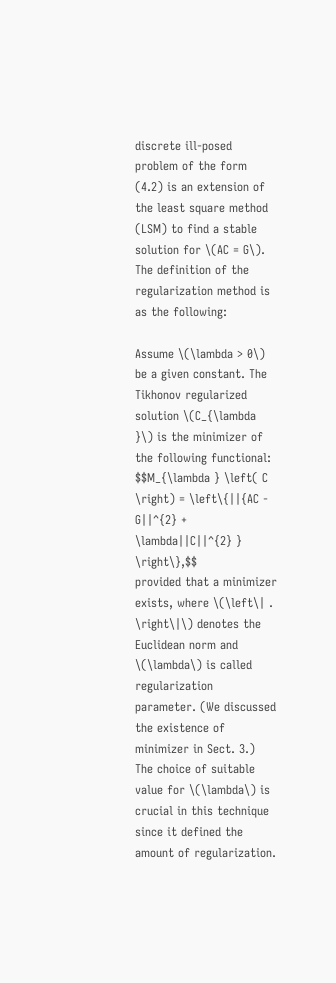discrete ill-posed problem of the form (4.2) is an extension of the least square method (LSM) to find a stable solution for \(AC = G\). The definition of the regularization method is as the following:

Assume \(\lambda > 0\) be a given constant. The Tikhonov regularized solution \(C_{\lambda }\) is the minimizer of the following functional:
$$M_{\lambda } \left( C \right) = \left\{||{AC - G||^{2} + \lambda||C||^{2} } \right\},$$
provided that a minimizer exists, where \(\left\| . \right\|\) denotes the Euclidean norm and \(\lambda\) is called regularization parameter. (We discussed the existence of minimizer in Sect. 3.)
The choice of suitable value for \(\lambda\) is crucial in this technique since it defined the amount of regularization.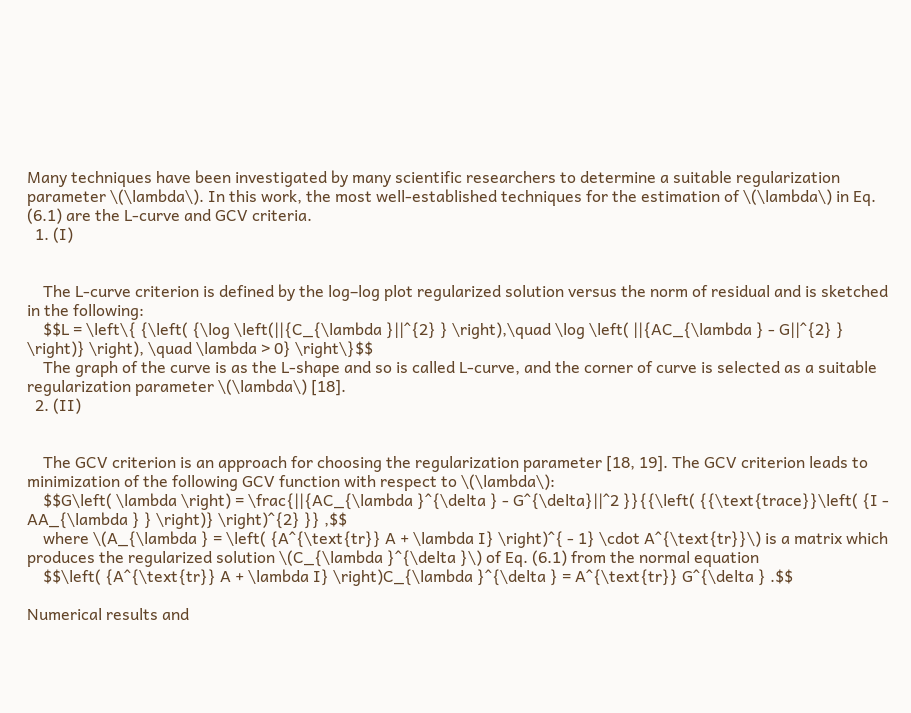Many techniques have been investigated by many scientific researchers to determine a suitable regularization parameter \(\lambda\). In this work, the most well-established techniques for the estimation of \(\lambda\) in Eq. (6.1) are the L-curve and GCV criteria.
  1. (I)


    The L-curve criterion is defined by the log–log plot regularized solution versus the norm of residual and is sketched in the following:
    $$L = \left\{ {\left( {\log \left(||{C_{\lambda }||^{2} } \right),\quad \log \left( ||{AC_{\lambda } - G||^{2} } \right)} \right), \quad \lambda > 0} \right\}$$
    The graph of the curve is as the L-shape and so is called L-curve, and the corner of curve is selected as a suitable regularization parameter \(\lambda\) [18].
  2. (II)


    The GCV criterion is an approach for choosing the regularization parameter [18, 19]. The GCV criterion leads to minimization of the following GCV function with respect to \(\lambda\):
    $$G\left( \lambda \right) = \frac{||{AC_{\lambda }^{\delta } - G^{\delta}||^2 }}{{\left( {{\text{trace}}\left( {I - AA_{\lambda } } \right)} \right)^{2} }} ,$$
    where \(A_{\lambda } = \left( {A^{\text{tr}} A + \lambda I} \right)^{ - 1} \cdot A^{\text{tr}}\) is a matrix which produces the regularized solution \(C_{\lambda }^{\delta }\) of Eq. (6.1) from the normal equation
    $$\left( {A^{\text{tr}} A + \lambda I} \right)C_{\lambda }^{\delta } = A^{\text{tr}} G^{\delta } .$$

Numerical results and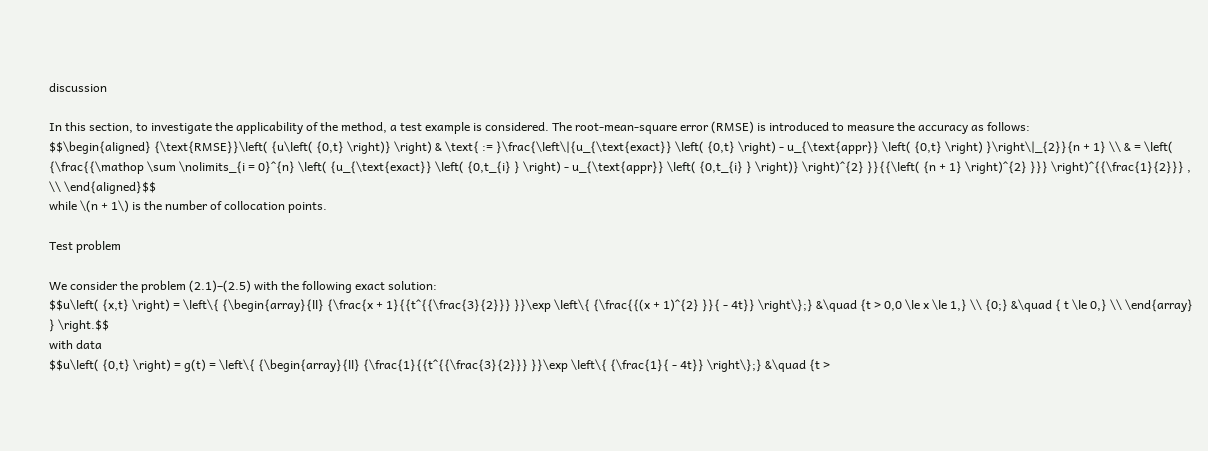discussion

In this section, to investigate the applicability of the method, a test example is considered. The root-mean-square error (RMSE) is introduced to measure the accuracy as follows:
$$\begin{aligned} {\text{RMSE}}\left( {u\left( {0,t} \right)} \right) & \text{ := }\frac{\left\|{u_{\text{exact}} \left( {0,t} \right) - u_{\text{appr}} \left( {0,t} \right) }\right\|_{2}}{n + 1} \\ & = \left( {\frac{{\mathop \sum \nolimits_{i = 0}^{n} \left( {u_{\text{exact}} \left( {0,t_{i} } \right) - u_{\text{appr}} \left( {0,t_{i} } \right)} \right)^{2} }}{{\left( {n + 1} \right)^{2} }}} \right)^{{\frac{1}{2}}} , \\ \end{aligned}$$
while \(n + 1\) is the number of collocation points.

Test problem

We consider the problem (2.1)–(2.5) with the following exact solution:
$$u\left( {x,t} \right) = \left\{ {\begin{array}{ll} {\frac{x + 1}{{t^{{\frac{3}{2}}} }}\exp \left\{ {\frac{{(x + 1)^{2} }}{ - 4t}} \right\};} &\quad {t > 0,0 \le x \le 1,} \\ {0;} &\quad { t \le 0,} \\ \end{array} } \right.$$
with data
$$u\left( {0,t} \right) = g(t) = \left\{ {\begin{array}{ll} {\frac{1}{{t^{{\frac{3}{2}}} }}\exp \left\{ {\frac{1}{ - 4t}} \right\};} &\quad {t >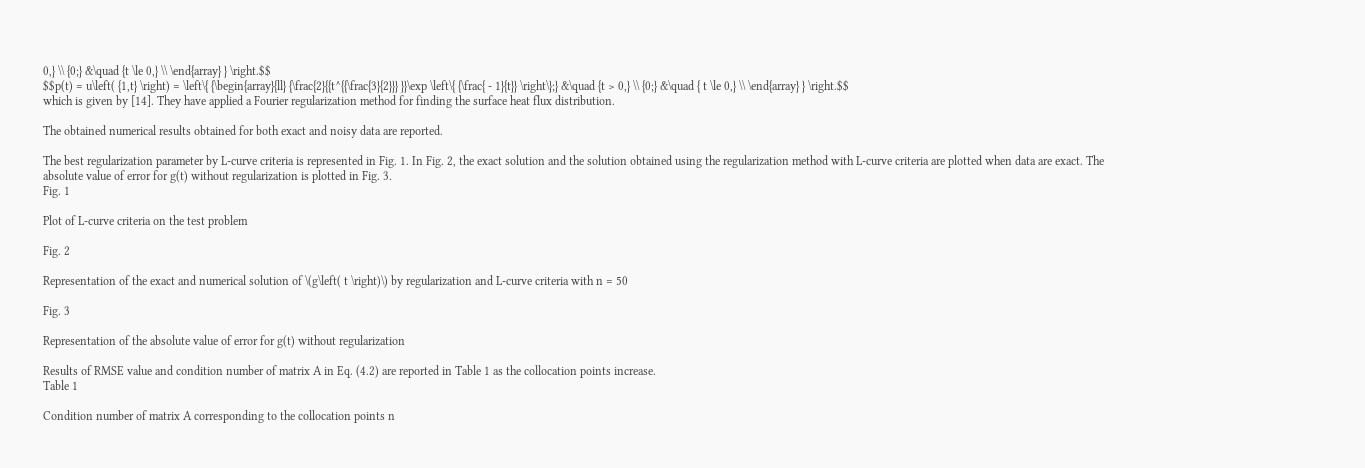0,} \\ {0;} &\quad {t \le 0,} \\ \end{array} } \right.$$
$$p(t) = u\left( {1,t} \right) = \left\{ {\begin{array}{ll} {\frac{2}{{t^{{\frac{3}{2}}} }}\exp \left\{ {\frac{ - 1}{t}} \right\};} &\quad {t > 0,} \\ {0;} &\quad { t \le 0,} \\ \end{array} } \right.$$
which is given by [14]. They have applied a Fourier regularization method for finding the surface heat flux distribution.

The obtained numerical results obtained for both exact and noisy data are reported.

The best regularization parameter by L-curve criteria is represented in Fig. 1. In Fig. 2, the exact solution and the solution obtained using the regularization method with L-curve criteria are plotted when data are exact. The absolute value of error for g(t) without regularization is plotted in Fig. 3.
Fig. 1

Plot of L-curve criteria on the test problem

Fig. 2

Representation of the exact and numerical solution of \(g\left( t \right)\) by regularization and L-curve criteria with n = 50

Fig. 3

Representation of the absolute value of error for g(t) without regularization

Results of RMSE value and condition number of matrix A in Eq. (4.2) are reported in Table 1 as the collocation points increase.
Table 1

Condition number of matrix A corresponding to the collocation points n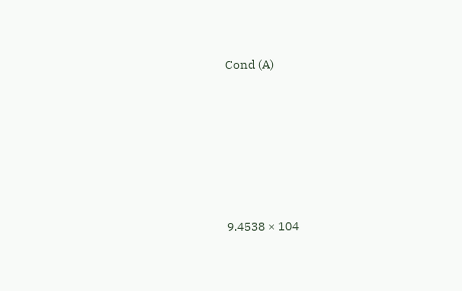Cond (A)








9.4538 × 104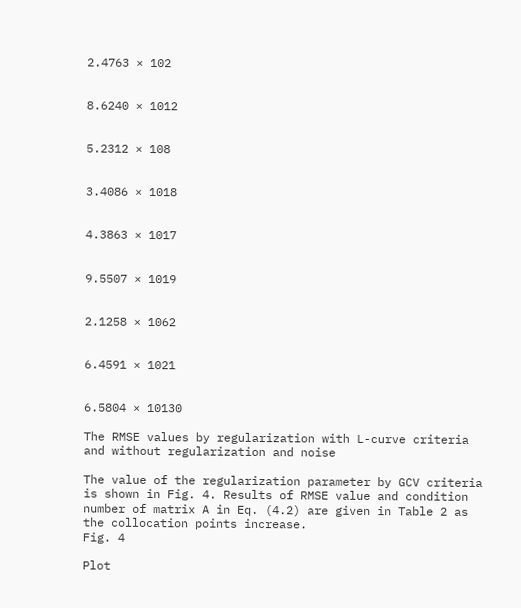2.4763 × 102


8.6240 × 1012


5.2312 × 108


3.4086 × 1018


4.3863 × 1017


9.5507 × 1019


2.1258 × 1062


6.4591 × 1021


6.5804 × 10130

The RMSE values by regularization with L-curve criteria and without regularization and noise

The value of the regularization parameter by GCV criteria is shown in Fig. 4. Results of RMSE value and condition number of matrix A in Eq. (4.2) are given in Table 2 as the collocation points increase.
Fig. 4

Plot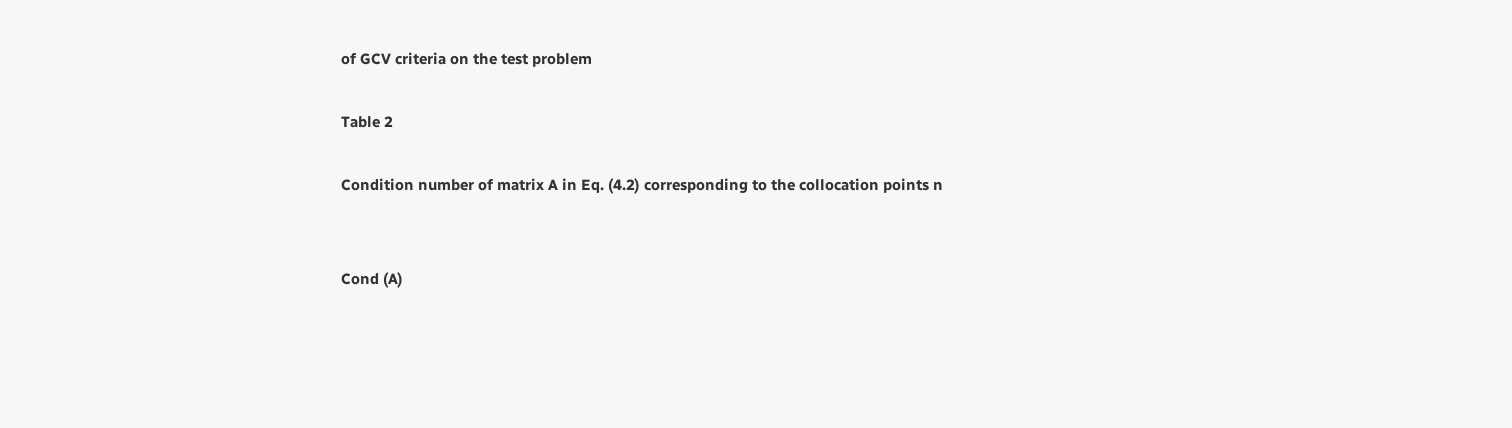of GCV criteria on the test problem

Table 2

Condition number of matrix A in Eq. (4.2) corresponding to the collocation points n


Cond (A)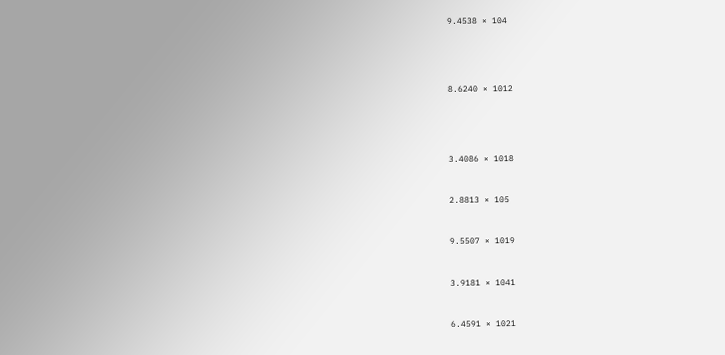9.4538 × 104




8.6240 × 1012




3.4086 × 1018


2.8813 × 105


9.5507 × 1019


3.9181 × 1041


6.4591 × 1021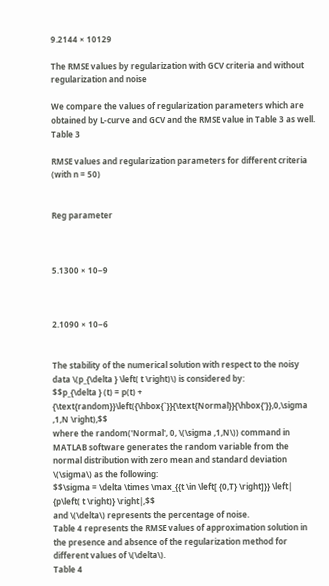9.2144 × 10129

The RMSE values by regularization with GCV criteria and without regularization and noise

We compare the values of regularization parameters which are obtained by L-curve and GCV and the RMSE value in Table 3 as well.
Table 3

RMSE values and regularization parameters for different criteria (with n = 50)


Reg parameter



5.1300 × 10−9



2.1090 × 10−6


The stability of the numerical solution with respect to the noisy data \(p_{\delta } \left( t \right)\) is considered by:
$$p_{\delta } (t) = p(t) + {\text{random}}\left({\hbox{`}}{\text{Normal}}{\hbox{'}},0,\sigma ,1,N \right),$$
where the random('Normal', 0, \(\sigma ,1,N\)) command in MATLAB software generates the random variable from the normal distribution with zero mean and standard deviation \(\sigma\) as the following:
$$\sigma = \delta \times \max_{{t \in \left[ {0,T} \right]}} \left| {p\left( t \right)} \right|,$$
and \(\delta\) represents the percentage of noise.
Table 4 represents the RMSE values of approximation solution in the presence and absence of the regularization method for different values of \(\delta\).
Table 4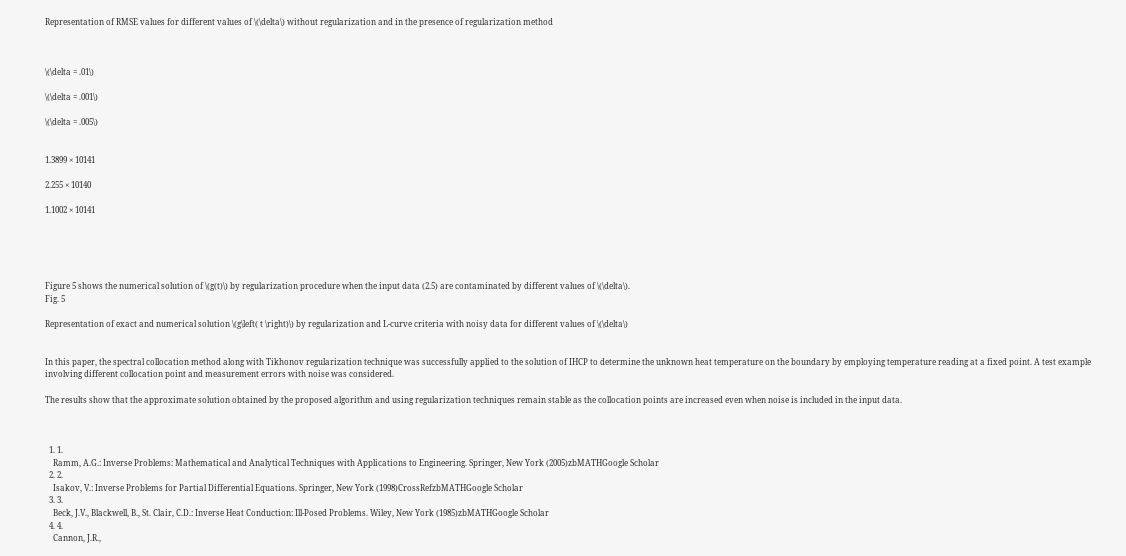Representation of RMSE values for different values of \(\delta\) without regularization and in the presence of regularization method



\(\delta = .01\)

\(\delta = .001\)

\(\delta = .005\)


1.3899 × 10141

2.255 × 10140

1.1002 × 10141





Figure 5 shows the numerical solution of \(g(t)\) by regularization procedure when the input data (2.5) are contaminated by different values of \(\delta\).
Fig. 5

Representation of exact and numerical solution \(g\left( t \right)\) by regularization and L-curve criteria with noisy data for different values of \(\delta\)


In this paper, the spectral collocation method along with Tikhonov regularization technique was successfully applied to the solution of IHCP to determine the unknown heat temperature on the boundary by employing temperature reading at a fixed point. A test example involving different collocation point and measurement errors with noise was considered.

The results show that the approximate solution obtained by the proposed algorithm and using regularization techniques remain stable as the collocation points are increased even when noise is included in the input data.



  1. 1.
    Ramm, A.G.: Inverse Problems: Mathematical and Analytical Techniques with Applications to Engineering. Springer, New York (2005)zbMATHGoogle Scholar
  2. 2.
    Isakov, V.: Inverse Problems for Partial Differential Equations. Springer, New York (1998)CrossRefzbMATHGoogle Scholar
  3. 3.
    Beck, J.V., Blackwell, B., St. Clair, C.D.: Inverse Heat Conduction: Ill-Posed Problems. Wiley, New York (1985)zbMATHGoogle Scholar
  4. 4.
    Cannon, J.R.,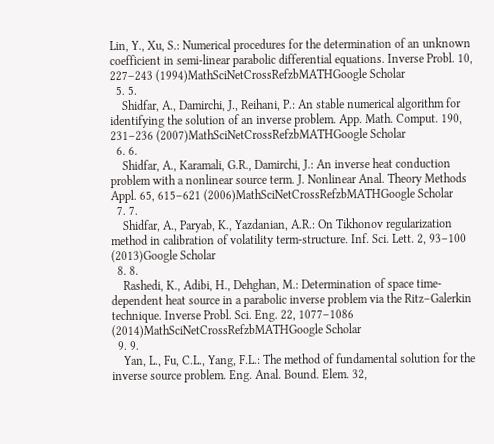Lin, Y., Xu, S.: Numerical procedures for the determination of an unknown coefficient in semi-linear parabolic differential equations. Inverse Probl. 10, 227–243 (1994)MathSciNetCrossRefzbMATHGoogle Scholar
  5. 5.
    Shidfar, A., Damirchi, J., Reihani, P.: An stable numerical algorithm for identifying the solution of an inverse problem. App. Math. Comput. 190, 231–236 (2007)MathSciNetCrossRefzbMATHGoogle Scholar
  6. 6.
    Shidfar, A., Karamali, G.R., Damirchi, J.: An inverse heat conduction problem with a nonlinear source term. J. Nonlinear Anal. Theory Methods Appl. 65, 615–621 (2006)MathSciNetCrossRefzbMATHGoogle Scholar
  7. 7.
    Shidfar, A., Paryab, K., Yazdanian, A.R.: On Tikhonov regularization method in calibration of volatility term-structure. Inf. Sci. Lett. 2, 93–100 (2013)Google Scholar
  8. 8.
    Rashedi, K., Adibi, H., Dehghan, M.: Determination of space time-dependent heat source in a parabolic inverse problem via the Ritz–Galerkin technique. Inverse Probl. Sci. Eng. 22, 1077–1086 (2014)MathSciNetCrossRefzbMATHGoogle Scholar
  9. 9.
    Yan, L., Fu, C.L., Yang, F.L.: The method of fundamental solution for the inverse source problem. Eng. Anal. Bound. Elem. 32,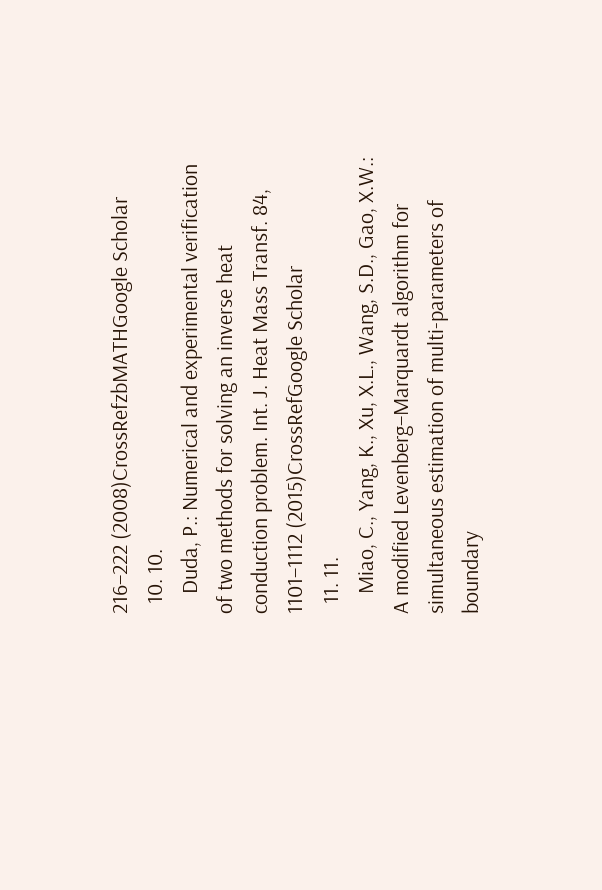216–222 (2008)CrossRefzbMATHGoogle Scholar
  10. 10.
    Duda, P.: Numerical and experimental verification of two methods for solving an inverse heat conduction problem. Int. J. Heat Mass Transf. 84, 1101–1112 (2015)CrossRefGoogle Scholar
  11. 11.
    Miao, C., Yang, K., Xu, X.L., Wang, S.D., Gao, X.W.: A modified Levenberg–Marquardt algorithm for simultaneous estimation of multi-parameters of boundary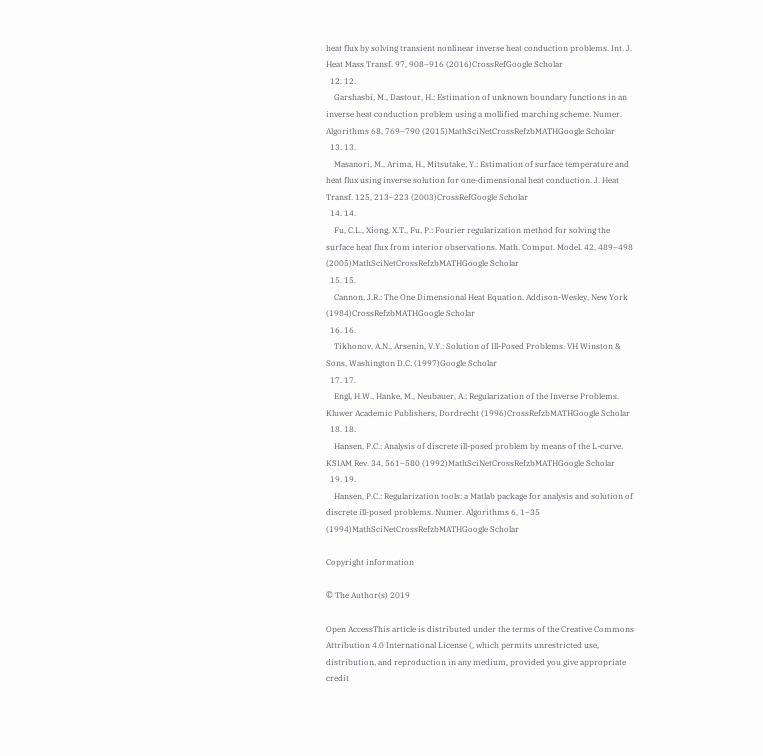heat flux by solving transient nonlinear inverse heat conduction problems. Int. J. Heat Mass Transf. 97, 908–916 (2016)CrossRefGoogle Scholar
  12. 12.
    Garshasbi, M., Dastour, H.: Estimation of unknown boundary functions in an inverse heat conduction problem using a mollified marching scheme. Numer. Algorithms 68, 769–790 (2015)MathSciNetCrossRefzbMATHGoogle Scholar
  13. 13.
    Masanori, M., Arima, H., Mitsutake, Y.: Estimation of surface temperature and heat flux using inverse solution for one-dimensional heat conduction. J. Heat Transf. 125, 213–223 (2003)CrossRefGoogle Scholar
  14. 14.
    Fu, C.L., Xiong, X.T., Fu, P.: Fourier regularization method for solving the surface heat flux from interior observations. Math. Comput. Model. 42, 489–498 (2005)MathSciNetCrossRefzbMATHGoogle Scholar
  15. 15.
    Cannon, J.R.: The One Dimensional Heat Equation. Addison-Wesley, New York (1984)CrossRefzbMATHGoogle Scholar
  16. 16.
    Tikhonov, A.N., Arsenin, V.Y.: Solution of Ill-Posed Problems. VH Winston & Sons, Washington D.C. (1997)Google Scholar
  17. 17.
    Engl, H.W., Hanke, M., Neubauer, A.: Regularization of the Inverse Problems. Kluwer Academic Publishers, Dordrecht (1996)CrossRefzbMATHGoogle Scholar
  18. 18.
    Hansen, P.C.: Analysis of discrete ill-posed problem by means of the L-curve. KSIAM Rev. 34, 561–580 (1992)MathSciNetCrossRefzbMATHGoogle Scholar
  19. 19.
    Hansen, P.C.: Regularization tools: a Matlab package for analysis and solution of discrete ill-posed problems. Numer. Algorithms 6, 1–35 (1994)MathSciNetCrossRefzbMATHGoogle Scholar

Copyright information

© The Author(s) 2019

Open AccessThis article is distributed under the terms of the Creative Commons Attribution 4.0 International License (, which permits unrestricted use, distribution, and reproduction in any medium, provided you give appropriate credit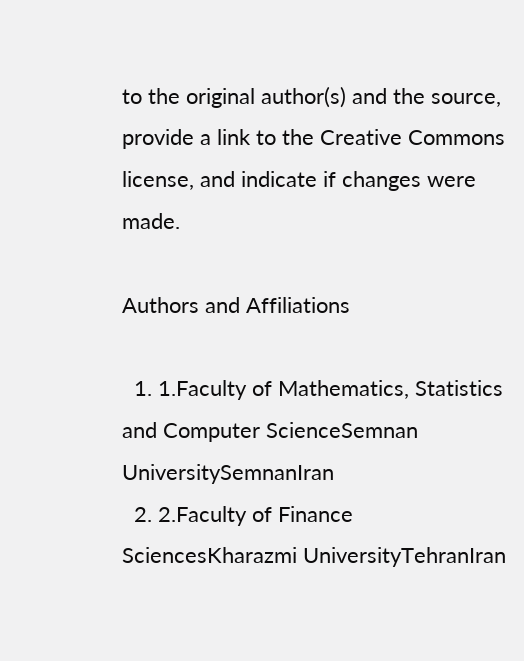to the original author(s) and the source, provide a link to the Creative Commons license, and indicate if changes were made.

Authors and Affiliations

  1. 1.Faculty of Mathematics, Statistics and Computer ScienceSemnan UniversitySemnanIran
  2. 2.Faculty of Finance SciencesKharazmi UniversityTehranIran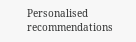Personalised recommendations